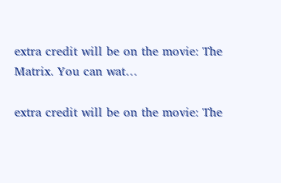extra credit will be on the movie: The Matrix. You can wat…

extra credit will be on the movie: The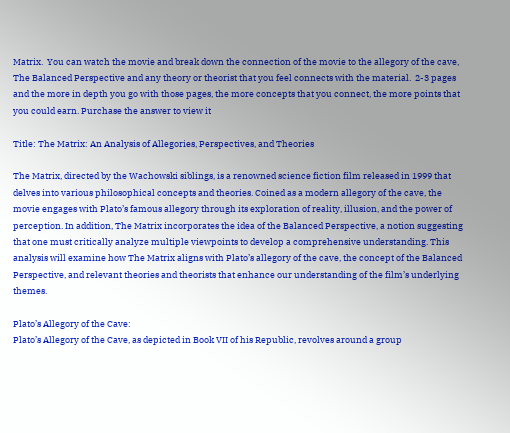Matrix.  You can watch the movie and break down the connection of the movie to the allegory of the cave, The Balanced Perspective and any theory or theorist that you feel connects with the material.  2-3 pages and the more in depth you go with those pages, the more concepts that you connect, the more points that you could earn. Purchase the answer to view it

Title: The Matrix: An Analysis of Allegories, Perspectives, and Theories

The Matrix, directed by the Wachowski siblings, is a renowned science fiction film released in 1999 that delves into various philosophical concepts and theories. Coined as a modern allegory of the cave, the movie engages with Plato’s famous allegory through its exploration of reality, illusion, and the power of perception. In addition, The Matrix incorporates the idea of the Balanced Perspective, a notion suggesting that one must critically analyze multiple viewpoints to develop a comprehensive understanding. This analysis will examine how The Matrix aligns with Plato’s allegory of the cave, the concept of the Balanced Perspective, and relevant theories and theorists that enhance our understanding of the film’s underlying themes.

Plato’s Allegory of the Cave:
Plato’s Allegory of the Cave, as depicted in Book VII of his Republic, revolves around a group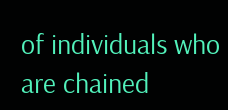of individuals who are chained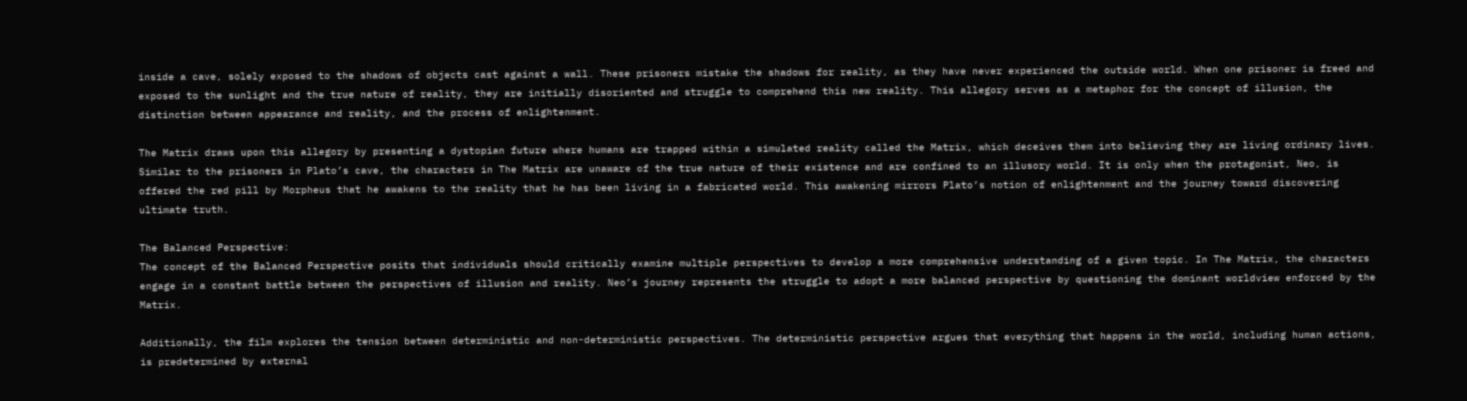inside a cave, solely exposed to the shadows of objects cast against a wall. These prisoners mistake the shadows for reality, as they have never experienced the outside world. When one prisoner is freed and exposed to the sunlight and the true nature of reality, they are initially disoriented and struggle to comprehend this new reality. This allegory serves as a metaphor for the concept of illusion, the distinction between appearance and reality, and the process of enlightenment.

The Matrix draws upon this allegory by presenting a dystopian future where humans are trapped within a simulated reality called the Matrix, which deceives them into believing they are living ordinary lives. Similar to the prisoners in Plato’s cave, the characters in The Matrix are unaware of the true nature of their existence and are confined to an illusory world. It is only when the protagonist, Neo, is offered the red pill by Morpheus that he awakens to the reality that he has been living in a fabricated world. This awakening mirrors Plato’s notion of enlightenment and the journey toward discovering ultimate truth.

The Balanced Perspective:
The concept of the Balanced Perspective posits that individuals should critically examine multiple perspectives to develop a more comprehensive understanding of a given topic. In The Matrix, the characters engage in a constant battle between the perspectives of illusion and reality. Neo’s journey represents the struggle to adopt a more balanced perspective by questioning the dominant worldview enforced by the Matrix.

Additionally, the film explores the tension between deterministic and non-deterministic perspectives. The deterministic perspective argues that everything that happens in the world, including human actions, is predetermined by external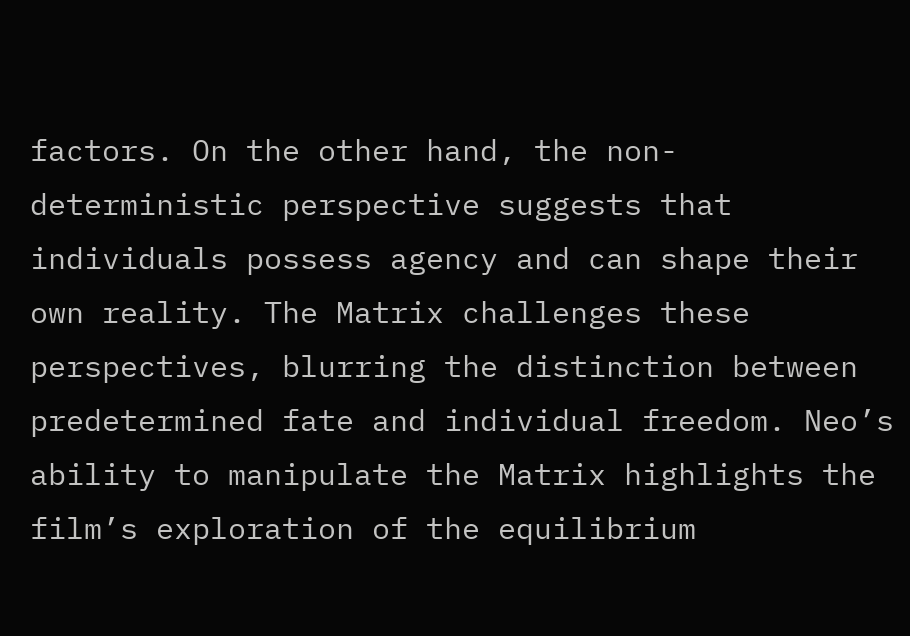factors. On the other hand, the non-deterministic perspective suggests that individuals possess agency and can shape their own reality. The Matrix challenges these perspectives, blurring the distinction between predetermined fate and individual freedom. Neo’s ability to manipulate the Matrix highlights the film’s exploration of the equilibrium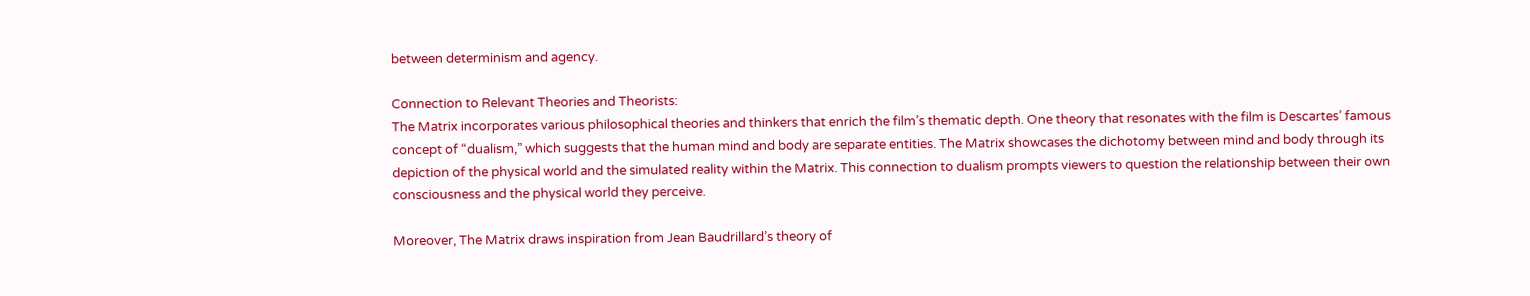between determinism and agency.

Connection to Relevant Theories and Theorists:
The Matrix incorporates various philosophical theories and thinkers that enrich the film’s thematic depth. One theory that resonates with the film is Descartes’ famous concept of “dualism,” which suggests that the human mind and body are separate entities. The Matrix showcases the dichotomy between mind and body through its depiction of the physical world and the simulated reality within the Matrix. This connection to dualism prompts viewers to question the relationship between their own consciousness and the physical world they perceive.

Moreover, The Matrix draws inspiration from Jean Baudrillard’s theory of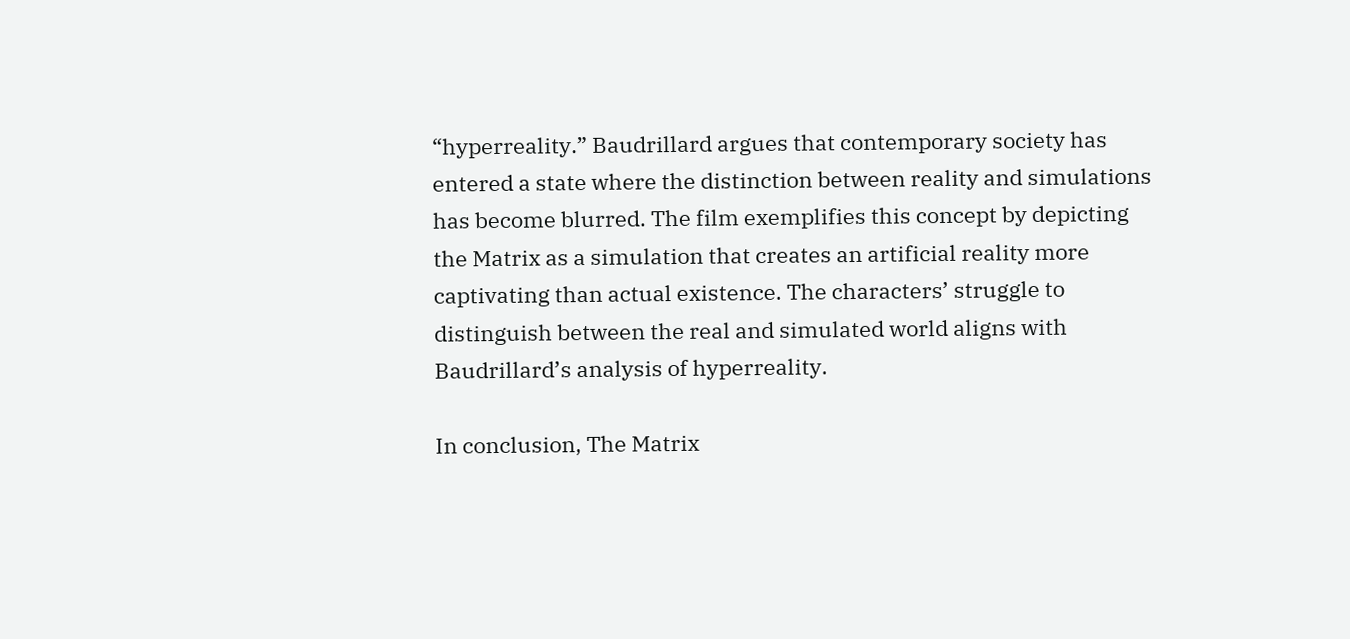“hyperreality.” Baudrillard argues that contemporary society has entered a state where the distinction between reality and simulations has become blurred. The film exemplifies this concept by depicting the Matrix as a simulation that creates an artificial reality more captivating than actual existence. The characters’ struggle to distinguish between the real and simulated world aligns with Baudrillard’s analysis of hyperreality.

In conclusion, The Matrix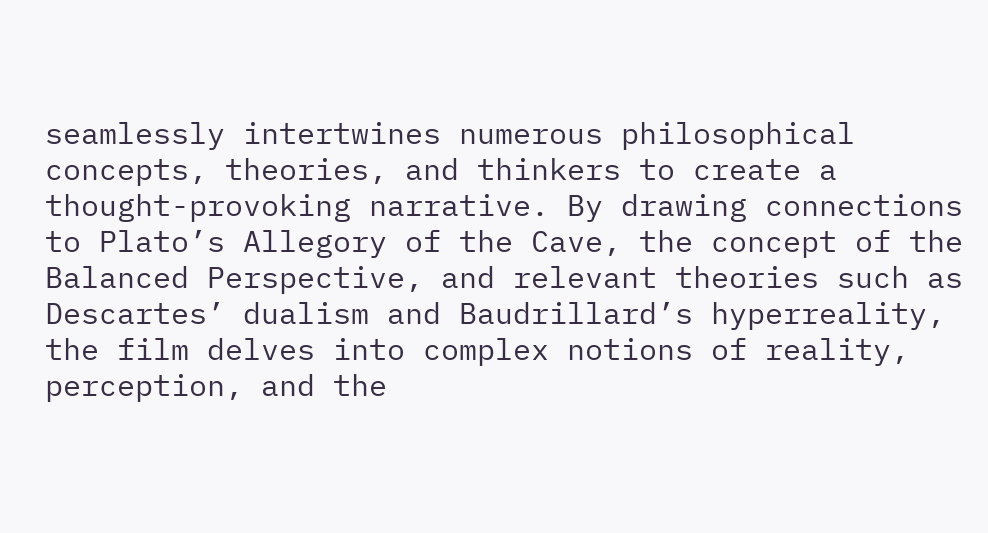seamlessly intertwines numerous philosophical concepts, theories, and thinkers to create a thought-provoking narrative. By drawing connections to Plato’s Allegory of the Cave, the concept of the Balanced Perspective, and relevant theories such as Descartes’ dualism and Baudrillard’s hyperreality, the film delves into complex notions of reality, perception, and the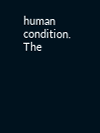human condition. The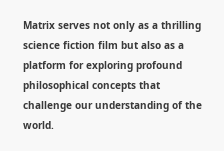Matrix serves not only as a thrilling science fiction film but also as a platform for exploring profound philosophical concepts that challenge our understanding of the world.